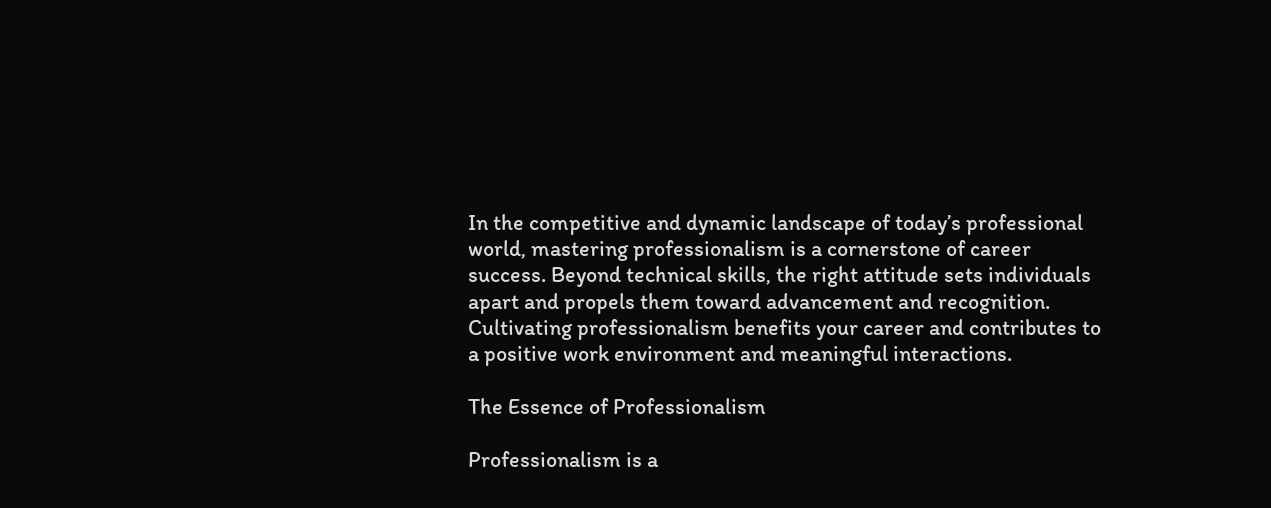In the competitive and dynamic landscape of today’s professional world, mastering professionalism is a cornerstone of career success. Beyond technical skills, the right attitude sets individuals apart and propels them toward advancement and recognition. Cultivating professionalism benefits your career and contributes to a positive work environment and meaningful interactions.

The Essence of Professionalism

Professionalism is a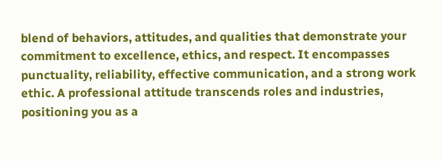blend of behaviors, attitudes, and qualities that demonstrate your commitment to excellence, ethics, and respect. It encompasses punctuality, reliability, effective communication, and a strong work ethic. A professional attitude transcends roles and industries, positioning you as a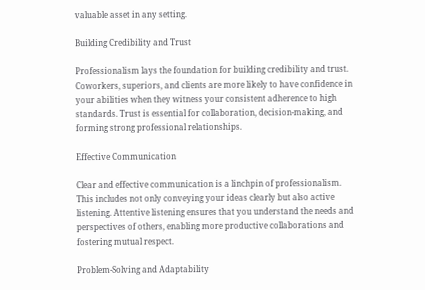valuable asset in any setting.

Building Credibility and Trust

Professionalism lays the foundation for building credibility and trust. Coworkers, superiors, and clients are more likely to have confidence in your abilities when they witness your consistent adherence to high standards. Trust is essential for collaboration, decision-making, and forming strong professional relationships.

Effective Communication

Clear and effective communication is a linchpin of professionalism. This includes not only conveying your ideas clearly but also active listening. Attentive listening ensures that you understand the needs and perspectives of others, enabling more productive collaborations and fostering mutual respect.

Problem-Solving and Adaptability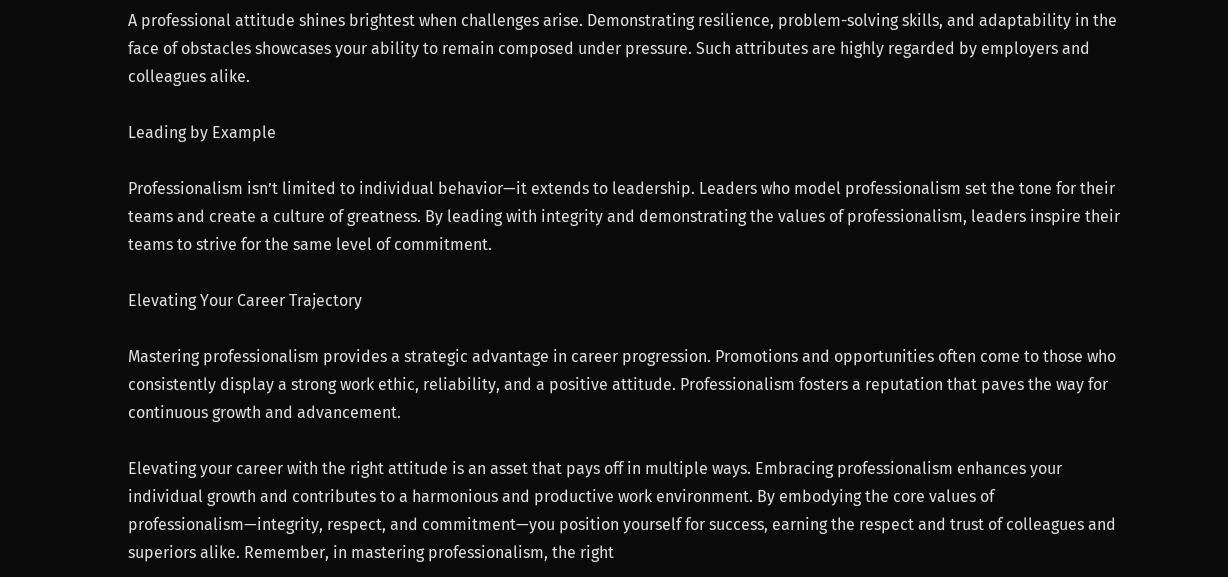A professional attitude shines brightest when challenges arise. Demonstrating resilience, problem-solving skills, and adaptability in the face of obstacles showcases your ability to remain composed under pressure. Such attributes are highly regarded by employers and colleagues alike.

Leading by Example

Professionalism isn’t limited to individual behavior—it extends to leadership. Leaders who model professionalism set the tone for their teams and create a culture of greatness. By leading with integrity and demonstrating the values of professionalism, leaders inspire their teams to strive for the same level of commitment.

Elevating Your Career Trajectory

Mastering professionalism provides a strategic advantage in career progression. Promotions and opportunities often come to those who consistently display a strong work ethic, reliability, and a positive attitude. Professionalism fosters a reputation that paves the way for continuous growth and advancement.

Elevating your career with the right attitude is an asset that pays off in multiple ways. Embracing professionalism enhances your individual growth and contributes to a harmonious and productive work environment. By embodying the core values of professionalism—integrity, respect, and commitment—you position yourself for success, earning the respect and trust of colleagues and superiors alike. Remember, in mastering professionalism, the right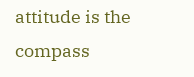attitude is the compass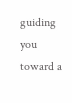guiding you toward a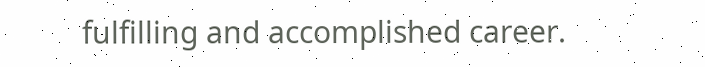fulfilling and accomplished career.